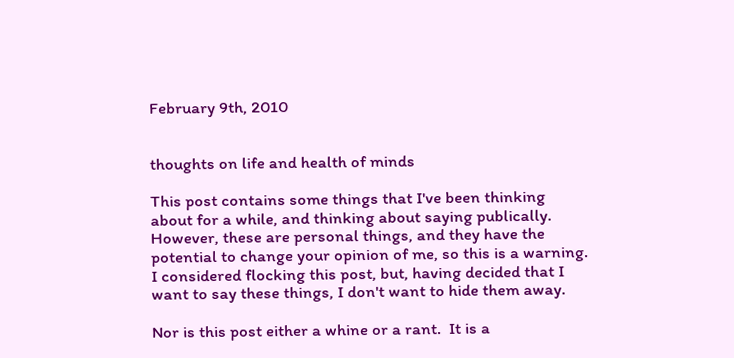February 9th, 2010


thoughts on life and health of minds

This post contains some things that I've been thinking about for a while, and thinking about saying publically.  However, these are personal things, and they have the potential to change your opinion of me, so this is a warning.  I considered flocking this post, but, having decided that I want to say these things, I don't want to hide them away.

Nor is this post either a whine or a rant.  It is a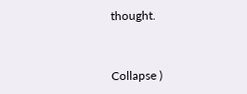thought.


Collapse )